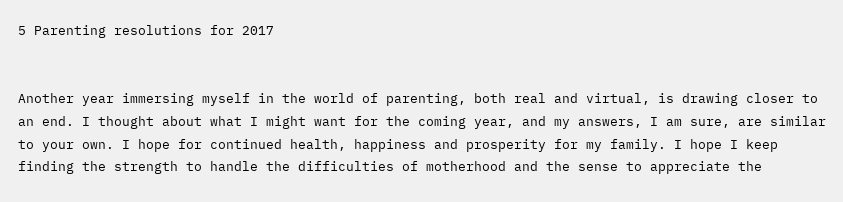5 Parenting resolutions for 2017


Another year immersing myself in the world of parenting, both real and virtual, is drawing closer to an end. I thought about what I might want for the coming year, and my answers, I am sure, are similar to your own. I hope for continued health, happiness and prosperity for my family. I hope I keep finding the strength to handle the difficulties of motherhood and the sense to appreciate the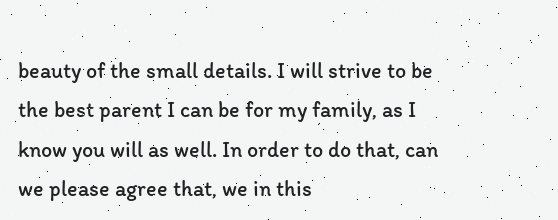beauty of the small details. I will strive to be the best parent I can be for my family, as I know you will as well. In order to do that, can we please agree that, we in this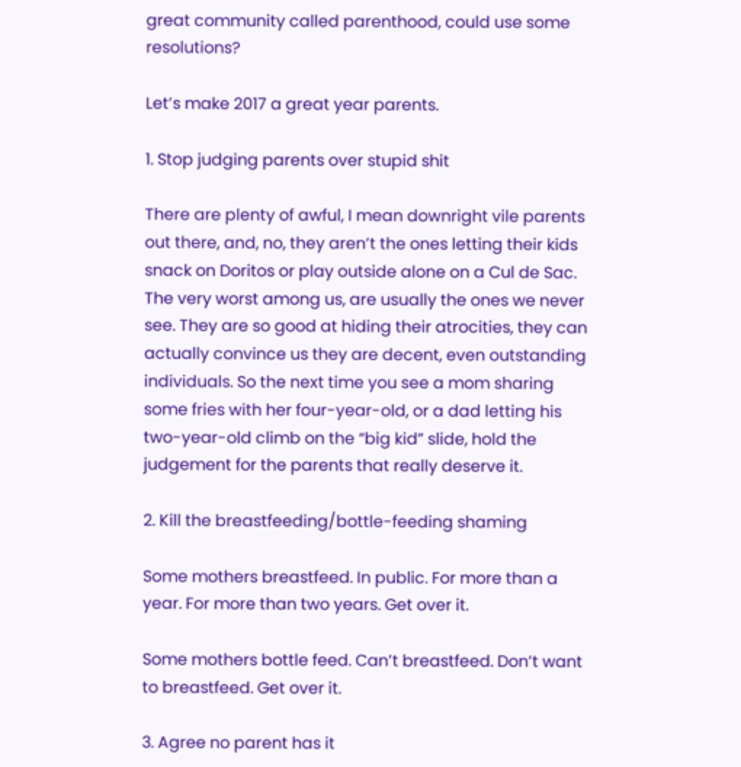great community called parenthood, could use some resolutions?

Let’s make 2017 a great year parents.

1. Stop judging parents over stupid shit

There are plenty of awful, I mean downright vile parents out there, and, no, they aren’t the ones letting their kids snack on Doritos or play outside alone on a Cul de Sac. The very worst among us, are usually the ones we never see. They are so good at hiding their atrocities, they can actually convince us they are decent, even outstanding individuals. So the next time you see a mom sharing some fries with her four-year-old, or a dad letting his two-year-old climb on the “big kid” slide, hold the judgement for the parents that really deserve it.

2. Kill the breastfeeding/bottle-feeding shaming

Some mothers breastfeed. In public. For more than a year. For more than two years. Get over it.

Some mothers bottle feed. Can’t breastfeed. Don’t want to breastfeed. Get over it.

3. Agree no parent has it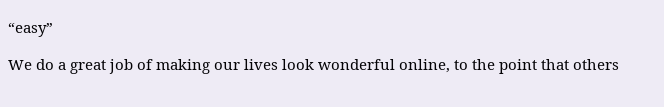“easy”

We do a great job of making our lives look wonderful online, to the point that others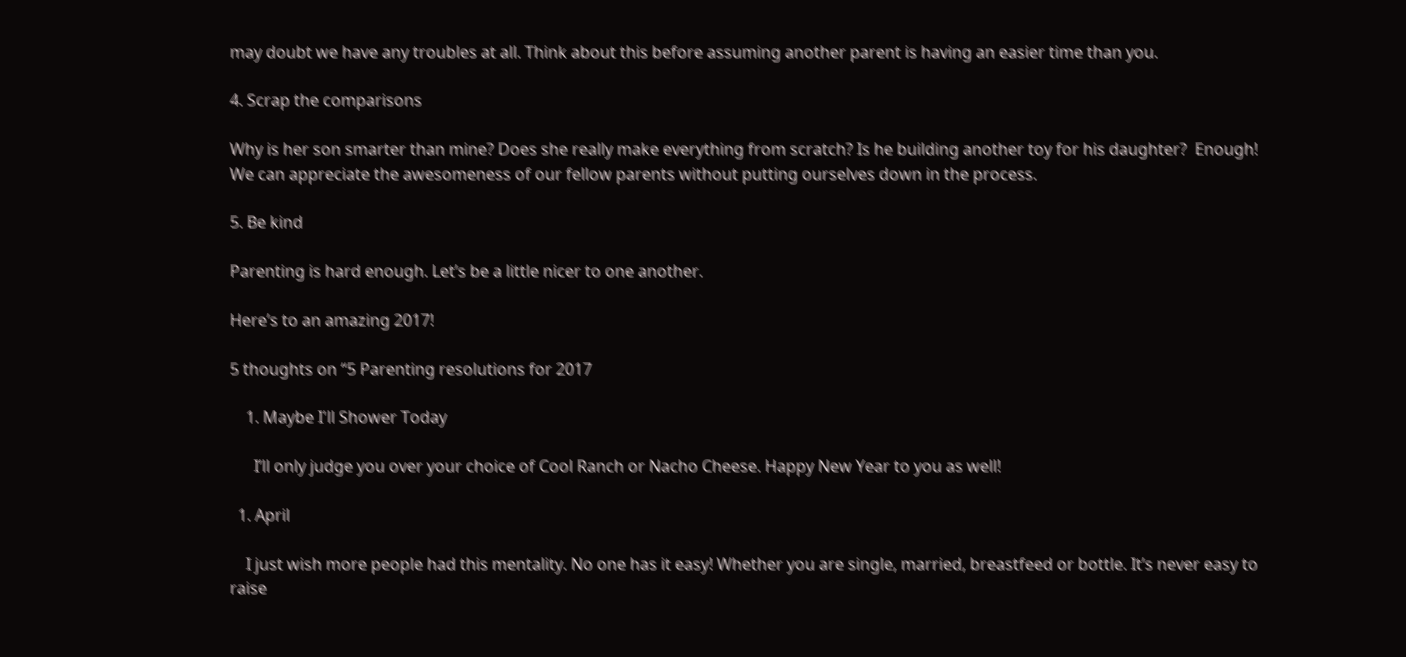may doubt we have any troubles at all. Think about this before assuming another parent is having an easier time than you.

4. Scrap the comparisons

Why is her son smarter than mine? Does she really make everything from scratch? Is he building another toy for his daughter?  Enough! We can appreciate the awesomeness of our fellow parents without putting ourselves down in the process.

5. Be kind

Parenting is hard enough. Let’s be a little nicer to one another.

Here’s to an amazing 2017!

5 thoughts on “5 Parenting resolutions for 2017

    1. Maybe I'll Shower Today

      I’ll only judge you over your choice of Cool Ranch or Nacho Cheese. Happy New Year to you as well!

  1. April

    I just wish more people had this mentality. No one has it easy! Whether you are single, married, breastfeed or bottle. It’s never easy to raise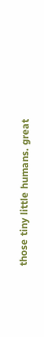those tiny little humans. great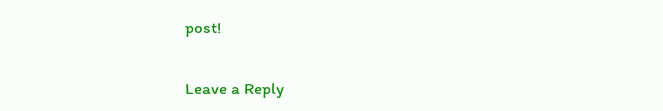post!


Leave a Reply